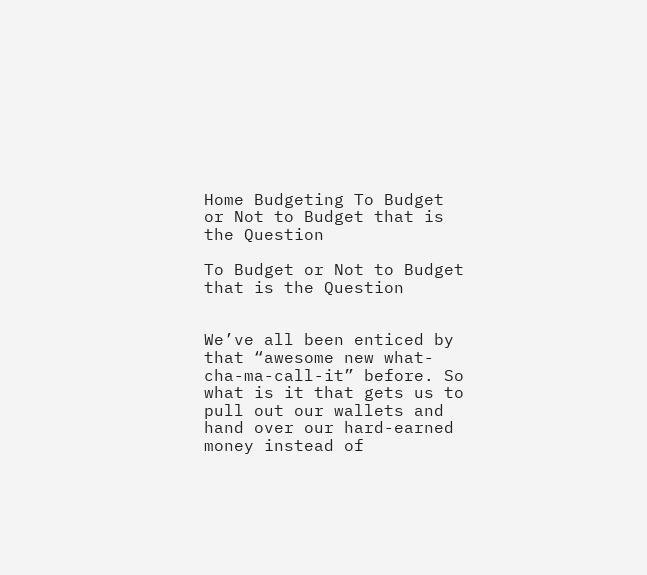Home Budgeting To Budget or Not to Budget that is the Question

To Budget or Not to Budget that is the Question


We’ve all been enticed by that “awesome new what-cha-ma-call-it” before. So what is it that gets us to pull out our wallets and hand over our hard-earned money instead of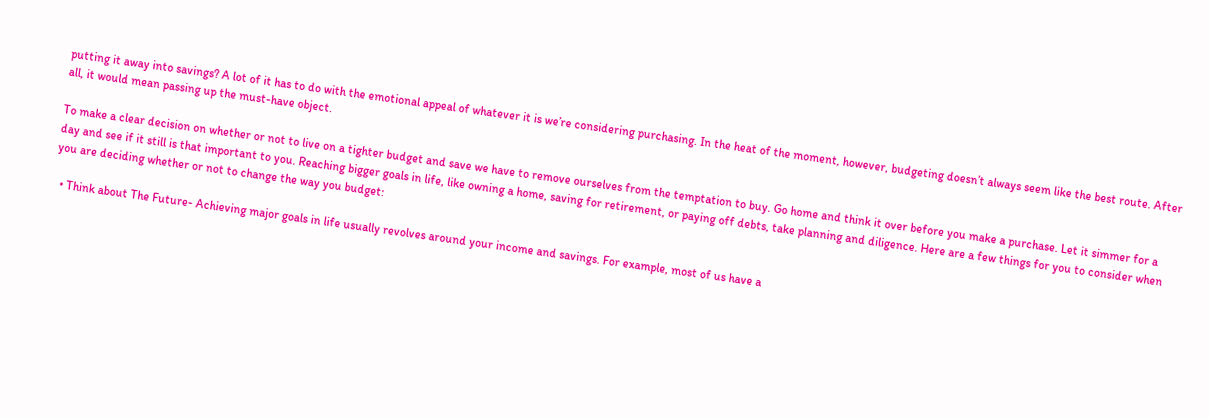putting it away into savings? A lot of it has to do with the emotional appeal of whatever it is we’re considering purchasing. In the heat of the moment, however, budgeting doesn’t always seem like the best route. After all, it would mean passing up the must-have object.

To make a clear decision on whether or not to live on a tighter budget and save we have to remove ourselves from the temptation to buy. Go home and think it over before you make a purchase. Let it simmer for a day and see if it still is that important to you. Reaching bigger goals in life, like owning a home, saving for retirement, or paying off debts, take planning and diligence. Here are a few things for you to consider when you are deciding whether or not to change the way you budget:

  • Think about The Future- Achieving major goals in life usually revolves around your income and savings. For example, most of us have a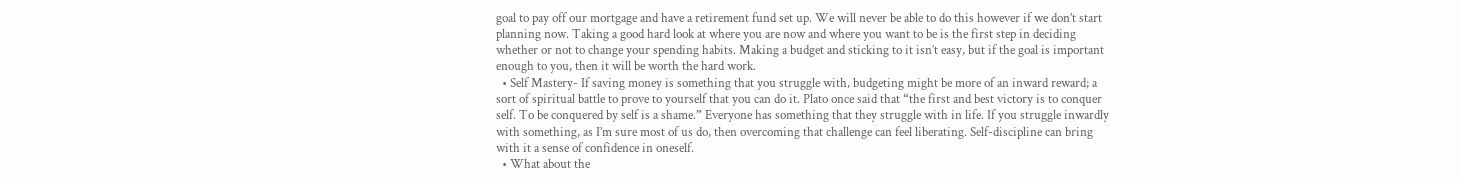goal to pay off our mortgage and have a retirement fund set up. We will never be able to do this however if we don’t start planning now. Taking a good hard look at where you are now and where you want to be is the first step in deciding whether or not to change your spending habits. Making a budget and sticking to it isn’t easy, but if the goal is important enough to you, then it will be worth the hard work.
  • Self Mastery- If saving money is something that you struggle with, budgeting might be more of an inward reward; a sort of spiritual battle to prove to yourself that you can do it. Plato once said that “the first and best victory is to conquer self. To be conquered by self is a shame.” Everyone has something that they struggle with in life. If you struggle inwardly with something, as I’m sure most of us do, then overcoming that challenge can feel liberating. Self-discipline can bring with it a sense of confidence in oneself.
  • What about the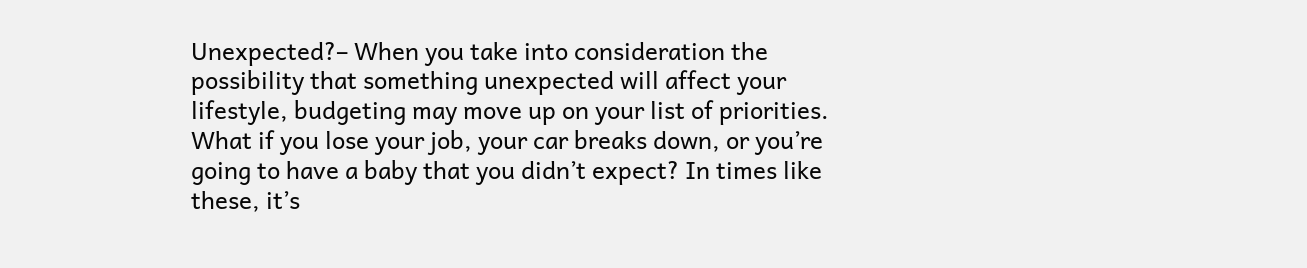Unexpected?– When you take into consideration the possibility that something unexpected will affect your lifestyle, budgeting may move up on your list of priorities. What if you lose your job, your car breaks down, or you’re going to have a baby that you didn’t expect? In times like these, it’s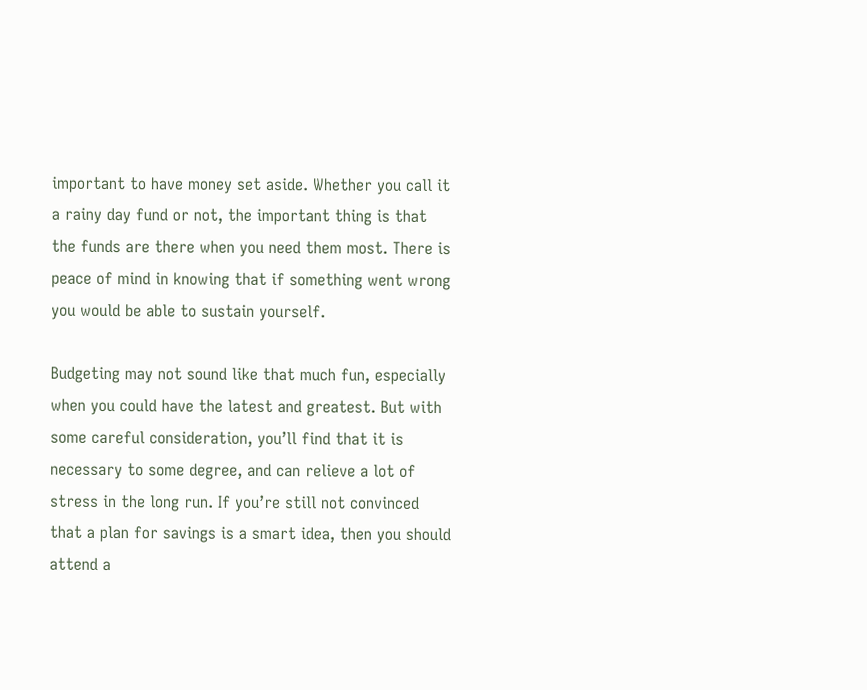important to have money set aside. Whether you call it a rainy day fund or not, the important thing is that the funds are there when you need them most. There is peace of mind in knowing that if something went wrong you would be able to sustain yourself.

Budgeting may not sound like that much fun, especially when you could have the latest and greatest. But with some careful consideration, you’ll find that it is necessary to some degree, and can relieve a lot of stress in the long run. If you’re still not convinced that a plan for savings is a smart idea, then you should attend a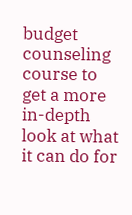budget counseling course to get a more in-depth look at what it can do for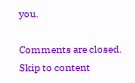you.

Comments are closed.
Skip to content